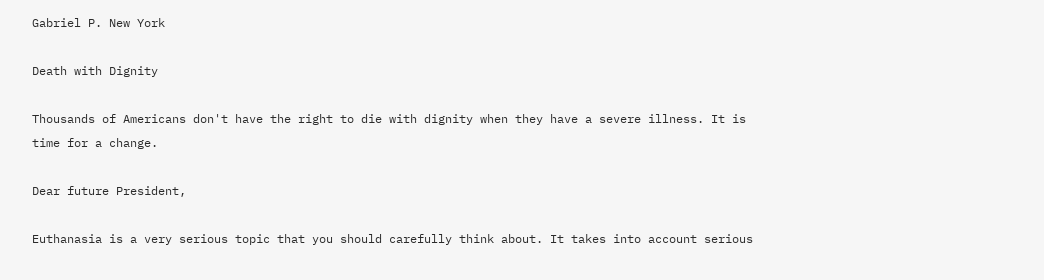Gabriel P. New York

Death with Dignity

Thousands of Americans don't have the right to die with dignity when they have a severe illness. It is time for a change.

Dear future President,

Euthanasia is a very serious topic that you should carefully think about. It takes into account serious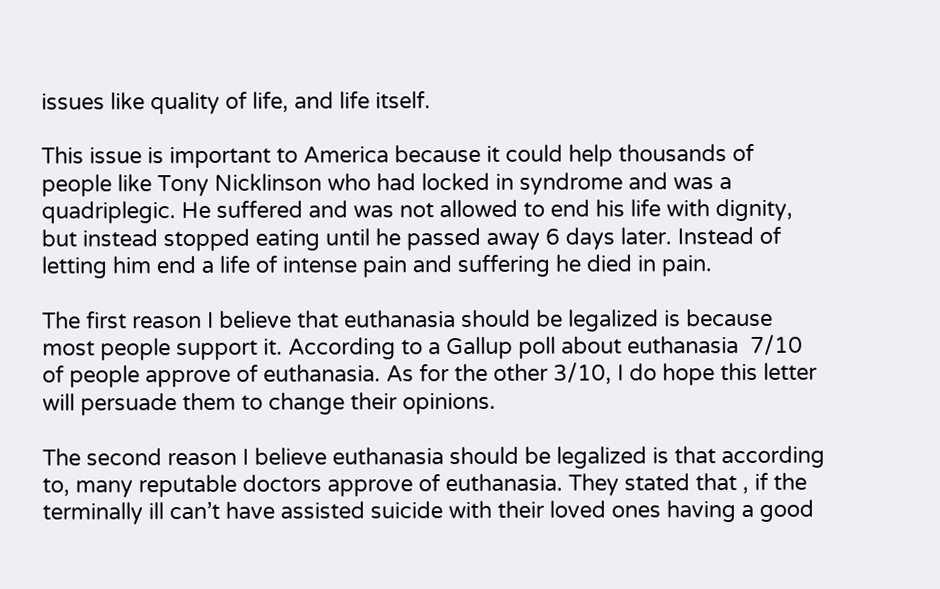issues like quality of life, and life itself.

This issue is important to America because it could help thousands of people like Tony Nicklinson who had locked in syndrome and was a quadriplegic. He suffered and was not allowed to end his life with dignity, but instead stopped eating until he passed away 6 days later. Instead of letting him end a life of intense pain and suffering he died in pain.

The first reason I believe that euthanasia should be legalized is because most people support it. According to a Gallup poll about euthanasia  7/10 of people approve of euthanasia. As for the other 3/10, I do hope this letter will persuade them to change their opinions.

The second reason I believe euthanasia should be legalized is that according to, many reputable doctors approve of euthanasia. They stated that , if the terminally ill can’t have assisted suicide with their loved ones having a good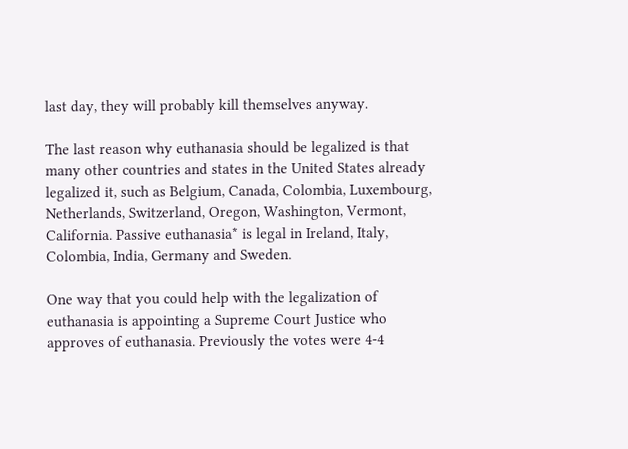last day, they will probably kill themselves anyway.

The last reason why euthanasia should be legalized is that many other countries and states in the United States already legalized it, such as Belgium, Canada, Colombia, Luxembourg, Netherlands, Switzerland, Oregon, Washington, Vermont, California. Passive euthanasia* is legal in Ireland, Italy, Colombia, India, Germany and Sweden.

One way that you could help with the legalization of euthanasia is appointing a Supreme Court Justice who approves of euthanasia. Previously the votes were 4-4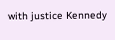with justice Kennedy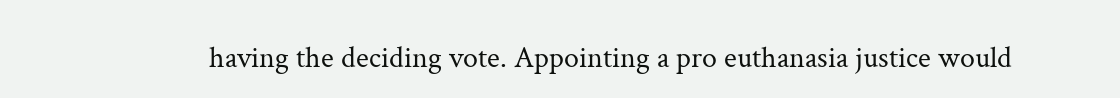having the deciding vote. Appointing a pro euthanasia justice would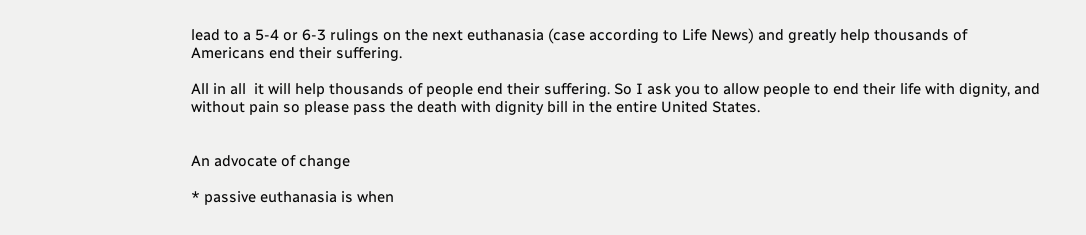lead to a 5-4 or 6-3 rulings on the next euthanasia (case according to Life News) and greatly help thousands of Americans end their suffering.

All in all  it will help thousands of people end their suffering. So I ask you to allow people to end their life with dignity, and without pain so please pass the death with dignity bill in the entire United States.


An advocate of change

* passive euthanasia is when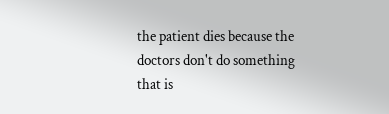the patient dies because the doctors don't do something that is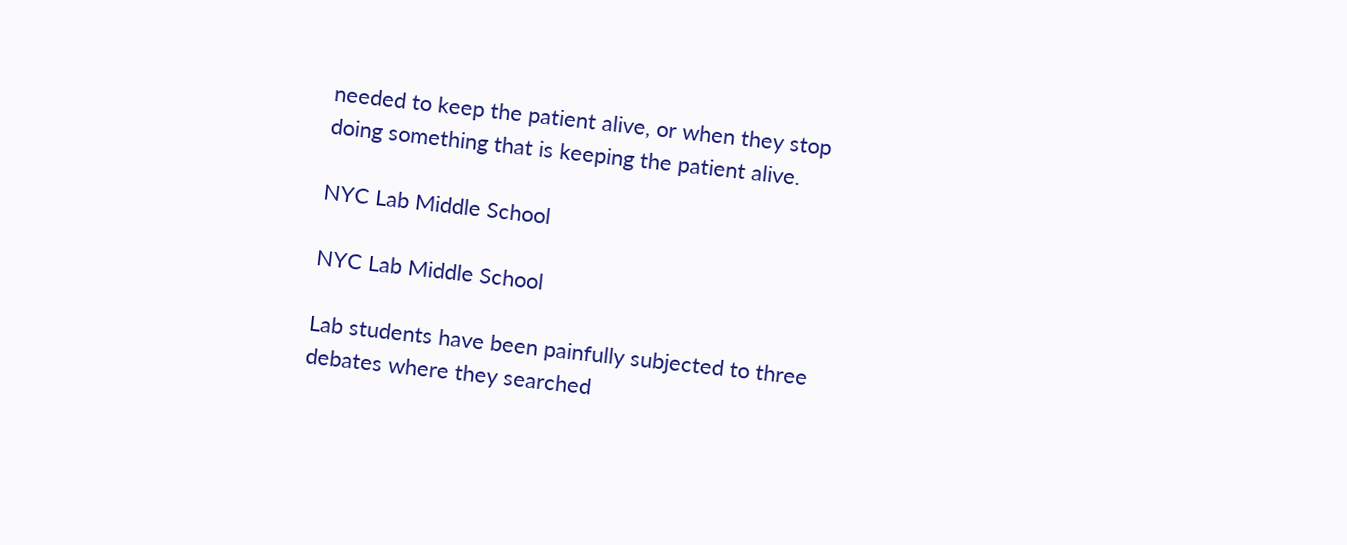needed to keep the patient alive, or when they stop doing something that is keeping the patient alive.

NYC Lab Middle School

NYC Lab Middle School

Lab students have been painfully subjected to three debates where they searched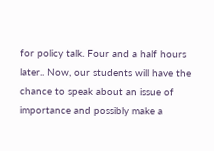for policy talk. Four and a half hours later.. Now, our students will have the chance to speak about an issue of importance and possibly make a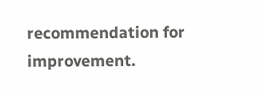recommendation for improvement.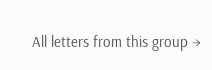All letters from this group →